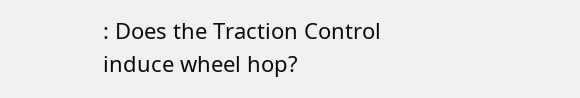: Does the Traction Control induce wheel hop?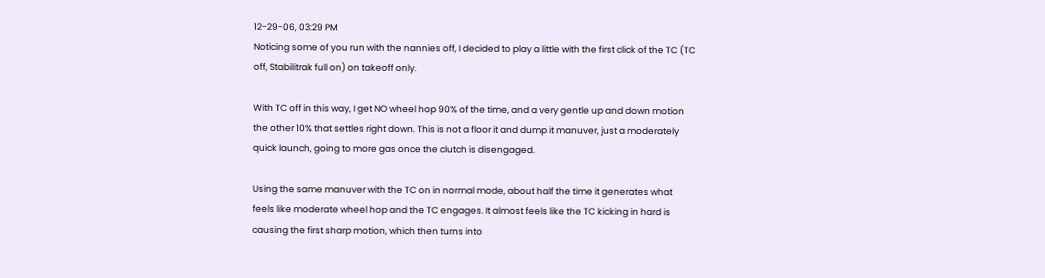12-29-06, 03:29 PM
Noticing some of you run with the nannies off, I decided to play a little with the first click of the TC (TC off, Stabilitrak full on) on takeoff only.

With TC off in this way, I get NO wheel hop 90% of the time, and a very gentle up and down motion the other 10% that settles right down. This is not a floor it and dump it manuver, just a moderately quick launch, going to more gas once the clutch is disengaged.

Using the same manuver with the TC on in normal mode, about half the time it generates what feels like moderate wheel hop and the TC engages. It almost feels like the TC kicking in hard is causing the first sharp motion, which then turns into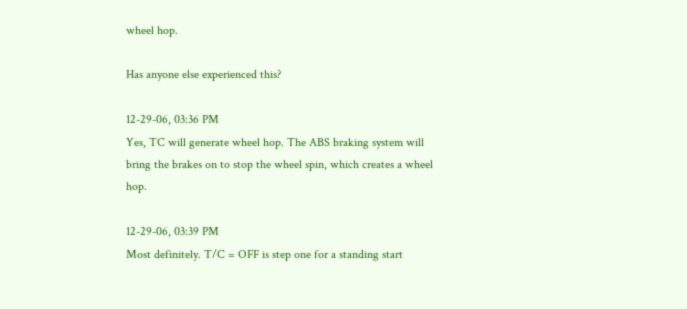wheel hop.

Has anyone else experienced this?

12-29-06, 03:36 PM
Yes, TC will generate wheel hop. The ABS braking system will bring the brakes on to stop the wheel spin, which creates a wheel hop.

12-29-06, 03:39 PM
Most definitely. T/C = OFF is step one for a standing start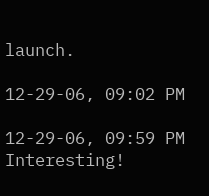launch.

12-29-06, 09:02 PM

12-29-06, 09:59 PM
Interesting!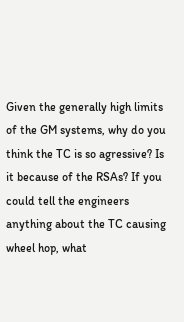Given the generally high limits of the GM systems, why do you think the TC is so agressive? Is it because of the RSAs? If you could tell the engineers anything about the TC causing wheel hop, what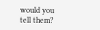would you tell them?